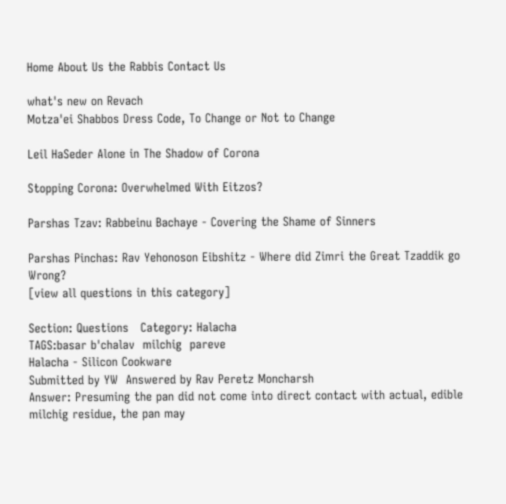Home About Us the Rabbis Contact Us

what's new on Revach
Motza'ei Shabbos Dress Code, To Change or Not to Change

Leil HaSeder Alone in The Shadow of Corona

Stopping Corona: Overwhelmed With Eitzos?

Parshas Tzav: Rabbeinu Bachaye - Covering the Shame of Sinners

Parshas Pinchas: Rav Yehonoson Eibshitz - Where did Zimri the Great Tzaddik go Wrong?
[view all questions in this category]

Section: Questions   Category: Halacha
TAGS:basar b'chalav  milchig  pareve
Halacha - Silicon Cookware
Submitted by YW  Answered by Rav Peretz Moncharsh
Answer: Presuming the pan did not come into direct contact with actual, edible milchig residue, the pan may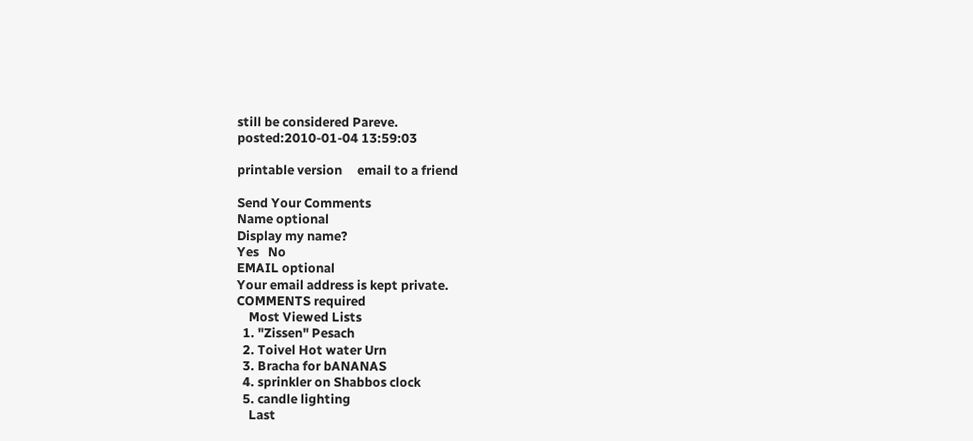still be considered Pareve.
posted:2010-01-04 13:59:03

printable version     email to a friend

Send Your Comments
Name optional
Display my name?
Yes   No
EMAIL optional
Your email address is kept private.
COMMENTS required
    Most Viewed Lists
  1. "Zissen" Pesach
  2. Toivel Hot water Urn
  3. Bracha for bANANAS
  4. sprinkler on Shabbos clock
  5. candle lighting
    Last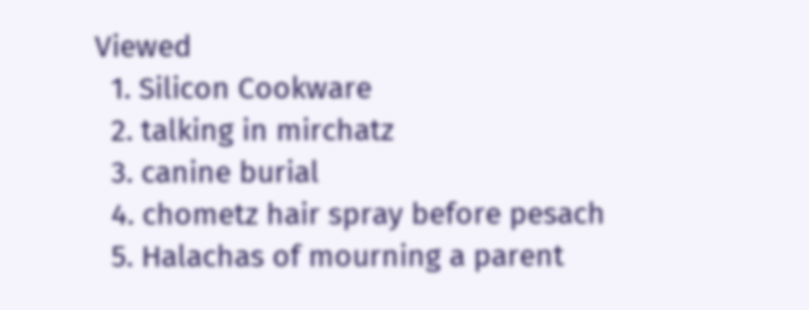Viewed
  1. Silicon Cookware
  2. talking in mirchatz
  3. canine burial
  4. chometz hair spray before pesach
  5. Halachas of mourning a parent